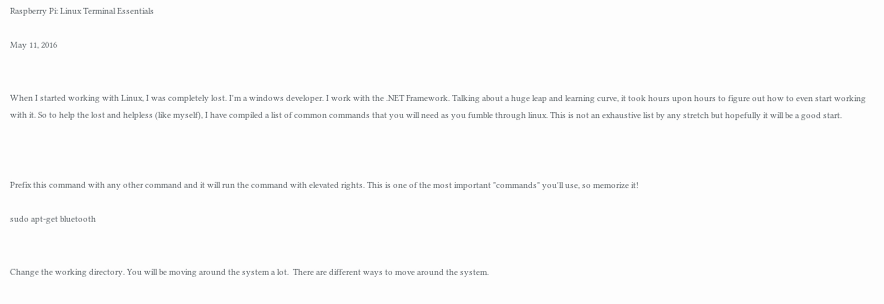Raspberry Pi: Linux Terminal Essentials

May 11, 2016


When I started working with Linux, I was completely lost. I'm a windows developer. I work with the .NET Framework. Talking about a huge leap and learning curve, it took hours upon hours to figure out how to even start working with it. So to help the lost and helpless (like myself), I have compiled a list of common commands that you will need as you fumble through linux. This is not an exhaustive list by any stretch but hopefully it will be a good start.



Prefix this command with any other command and it will run the command with elevated rights. This is one of the most important "commands" you'll use, so memorize it!

sudo apt-get bluetooth


Change the working directory. You will be moving around the system a lot.  There are different ways to move around the system.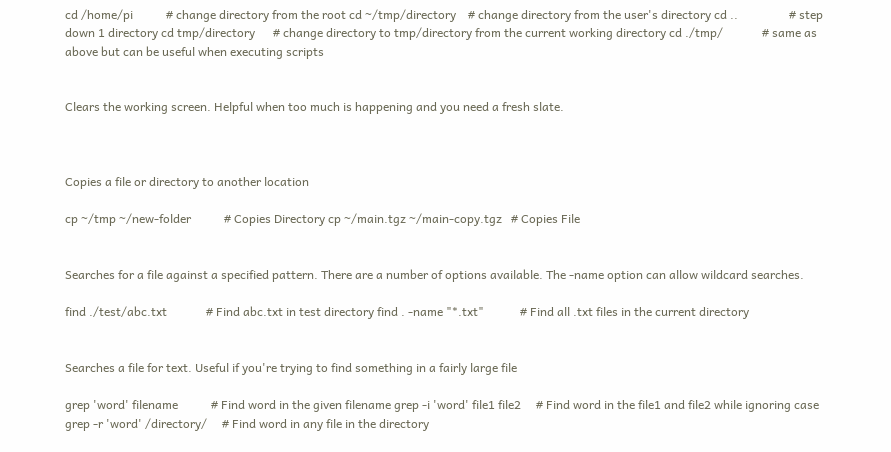cd /home/pi           # change directory from the root cd ~/tmp/directory    # change directory from the user's directory cd ..                 # step down 1 directory cd tmp/directory      # change directory to tmp/directory from the current working directory cd ./tmp/             # same as above but can be useful when executing scripts


Clears the working screen. Helpful when too much is happening and you need a fresh slate.



Copies a file or directory to another location

cp ~/tmp ~/new-folder           # Copies Directory cp ~/main.tgz ~/main-copy.tgz   # Copies File


Searches for a file against a specified pattern. There are a number of options available. The -name option can allow wildcard searches.

find ./test/abc.txt             # Find abc.txt in test directory find . -name "*.txt"            # Find all .txt files in the current directory


Searches a file for text. Useful if you're trying to find something in a fairly large file

grep 'word' filename           # Find word in the given filename grep -i 'word' file1 file2     # Find word in the file1 and file2 while ignoring case grep -r 'word' /directory/     # Find word in any file in the directory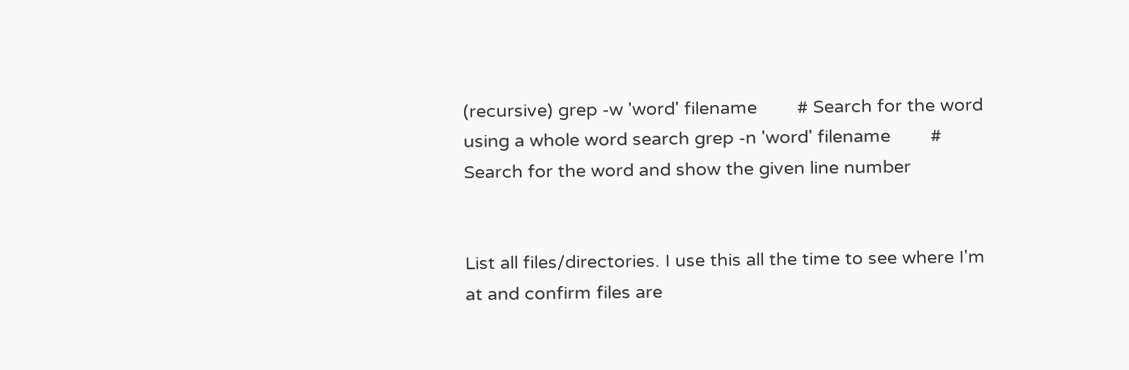(recursive) grep -w 'word' filename        # Search for the word using a whole word search grep -n 'word' filename        # Search for the word and show the given line number


List all files/directories. I use this all the time to see where I'm at and confirm files are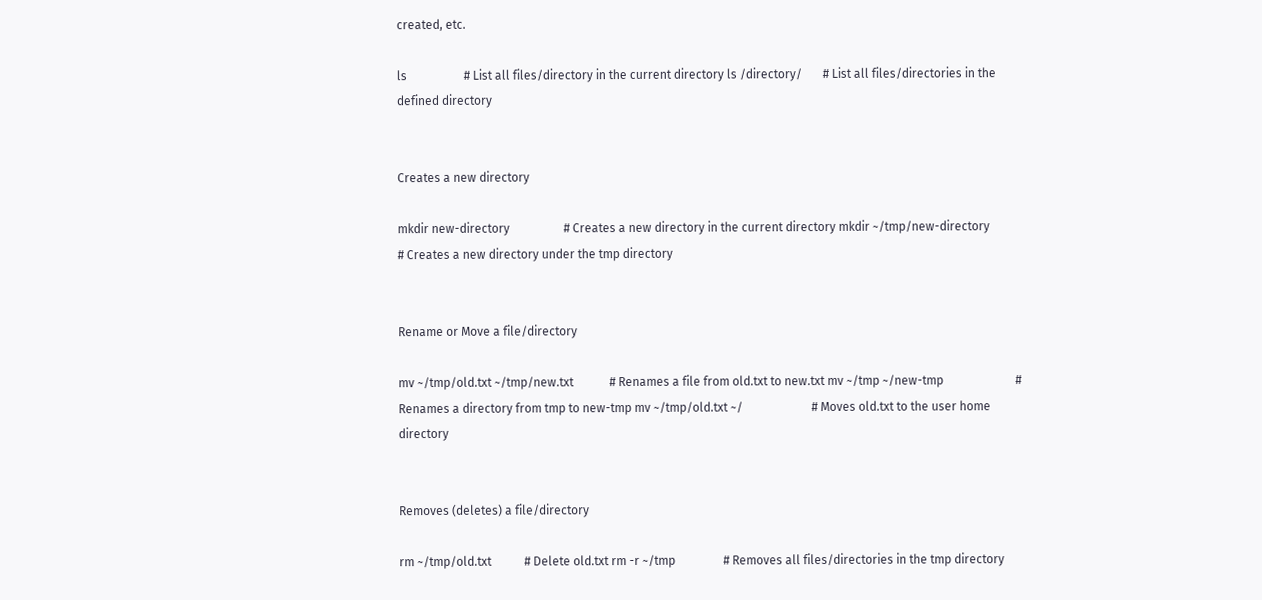created, etc.

ls                   # List all files/directory in the current directory ls /directory/       # List all files/directories in the defined directory


Creates a new directory

mkdir new-directory                  # Creates a new directory in the current directory mkdir ~/tmp/new-directory            # Creates a new directory under the tmp directory


Rename or Move a file/directory

mv ~/tmp/old.txt ~/tmp/new.txt            # Renames a file from old.txt to new.txt mv ~/tmp ~/new-tmp                        # Renames a directory from tmp to new-tmp mv ~/tmp/old.txt ~/                       # Moves old.txt to the user home directory


Removes (deletes) a file/directory

rm ~/tmp/old.txt           # Delete old.txt rm -r ~/tmp                # Removes all files/directories in the tmp directory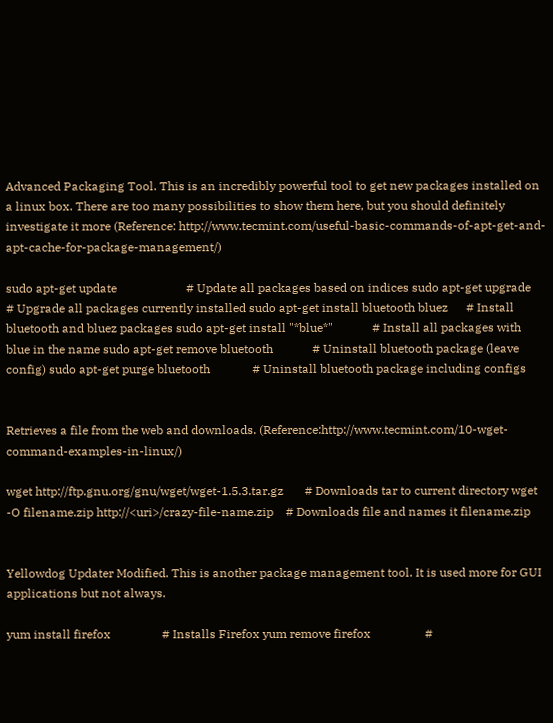Advanced Packaging Tool. This is an incredibly powerful tool to get new packages installed on a linux box. There are too many possibilities to show them here, but you should definitely investigate it more (Reference: http://www.tecmint.com/useful-basic-commands-of-apt-get-and-apt-cache-for-package-management/)

sudo apt-get update                       # Update all packages based on indices sudo apt-get upgrade                      # Upgrade all packages currently installed sudo apt-get install bluetooth bluez      # Install bluetooth and bluez packages sudo apt-get install "*blue*"             # Install all packages with blue in the name sudo apt-get remove bluetooth             # Uninstall bluetooth package (leave config) sudo apt-get purge bluetooth              # Uninstall bluetooth package including configs


Retrieves a file from the web and downloads. (Reference:http://www.tecmint.com/10-wget-command-examples-in-linux/)

wget http://ftp.gnu.org/gnu/wget/wget-1.5.3.tar.gz       # Downloads tar to current directory wget -O filename.zip http://<uri>/crazy-file-name.zip    # Downloads file and names it filename.zip


Yellowdog Updater Modified. This is another package management tool. It is used more for GUI applications but not always.

yum install firefox                 # Installs Firefox yum remove firefox                  #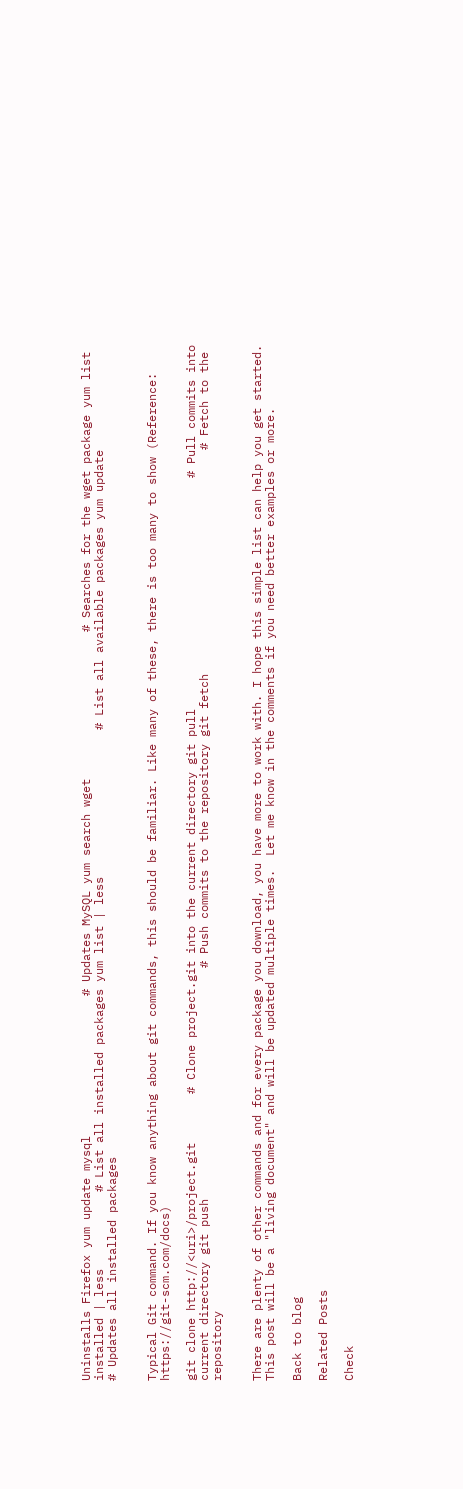Uninstalls Firefox yum update mysql                    # Updates MySQL yum search wget                     # Searches for the wget package yum list installed | less           # List all installed packages yum list | less                     # List all available packages yum update                          # Updates all installed packages


Typical Git command. If you know anything about git commands, this should be familiar. Like many of these, there is too many to show (Reference: https://git-scm.com/docs)

git clone http://<uri>/project.git       # Clone project.git into the current directory git pull                                 # Pull commits into current directory git push                                 # Push commits to the repository git fetch                                # Fetch to the repository


There are plenty of other commands and for every package you download, you have more to work with. I hope this simple list can help you get started. This post will be a "living document" and will be updated multiple times.  Let me know in the comments if you need better examples or more.

Back to blog

Related Posts

Check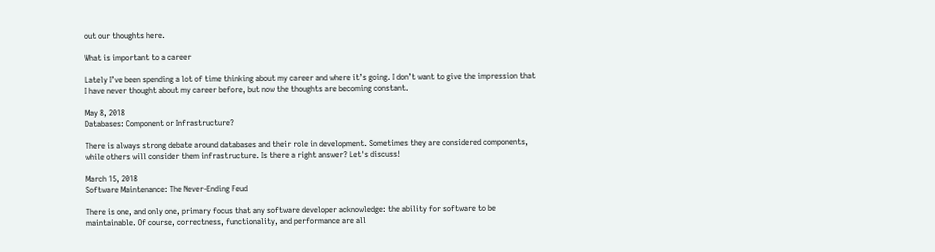out our thoughts here.

What is important to a career

Lately I’ve been spending a lot of time thinking about my career and where it’s going. I don’t want to give the impression that I have never thought about my career before, but now the thoughts are becoming constant.

May 8, 2018
Databases: Component or Infrastructure?

There is always strong debate around databases and their role in development. Sometimes they are considered components, while others will consider them infrastructure. Is there a right answer? Let's discuss!

March 15, 2018
Software Maintenance: The Never-Ending Feud

There is one, and only one, primary focus that any software developer acknowledge: the ability for software to be maintainable. Of course, correctness, functionality, and performance are all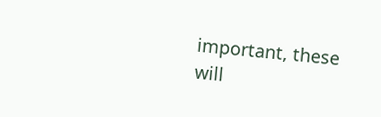important, these will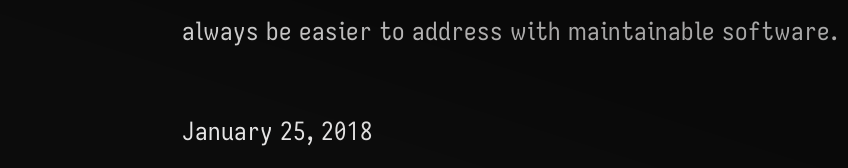always be easier to address with maintainable software.

January 25, 2018